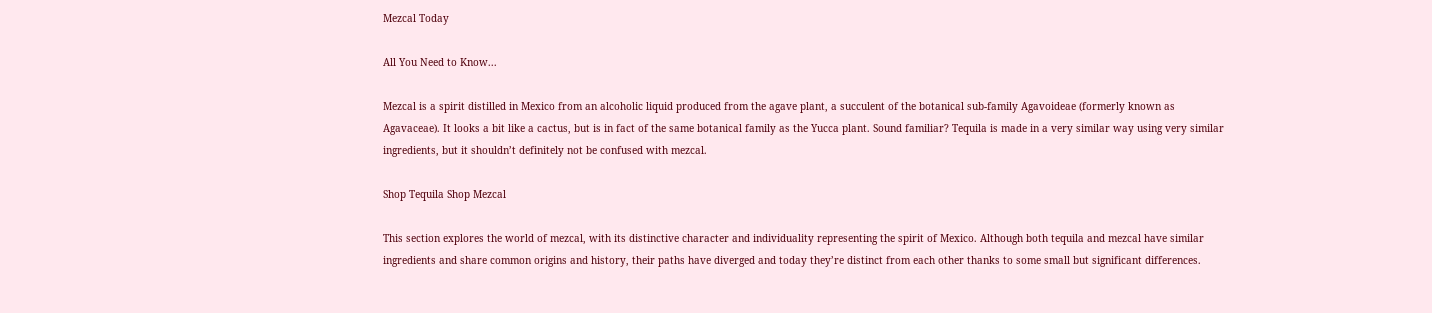Mezcal Today

All You Need to Know...

Mezcal is a spirit distilled in Mexico from an alcoholic liquid produced from the agave plant, a succulent of the botanical sub-family Agavoideae (formerly known as Agavaceae). It looks a bit like a cactus, but is in fact of the same botanical family as the Yucca plant. Sound familiar? Tequila is made in a very similar way using very similar ingredients, but it shouldn’t definitely not be confused with mezcal.

Shop Tequila Shop Mezcal

This section explores the world of mezcal, with its distinctive character and individuality representing the spirit of Mexico. Although both tequila and mezcal have similar ingredients and share common origins and history, their paths have diverged and today they’re distinct from each other thanks to some small but significant differences.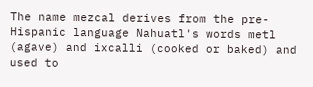The name mezcal derives from the pre-Hispanic language Nahuatl's words metl (agave) and ixcalli (cooked or baked) and used to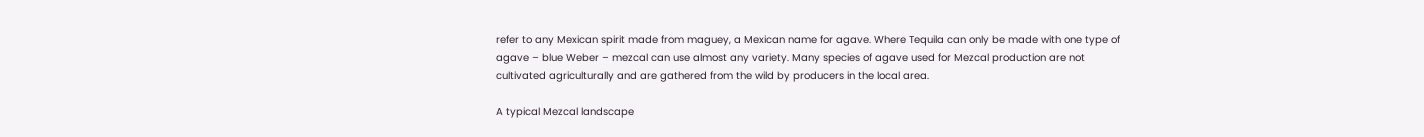refer to any Mexican spirit made from maguey, a Mexican name for agave. Where Tequila can only be made with one type of agave – blue Weber – mezcal can use almost any variety. Many species of agave used for Mezcal production are not cultivated agriculturally and are gathered from the wild by producers in the local area.

A typical Mezcal landscape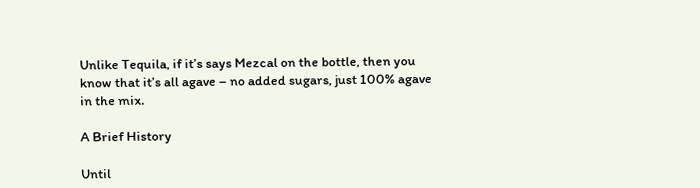Unlike Tequila, if it’s says Mezcal on the bottle, then you know that it’s all agave – no added sugars, just 100% agave in the mix.

A Brief History

Until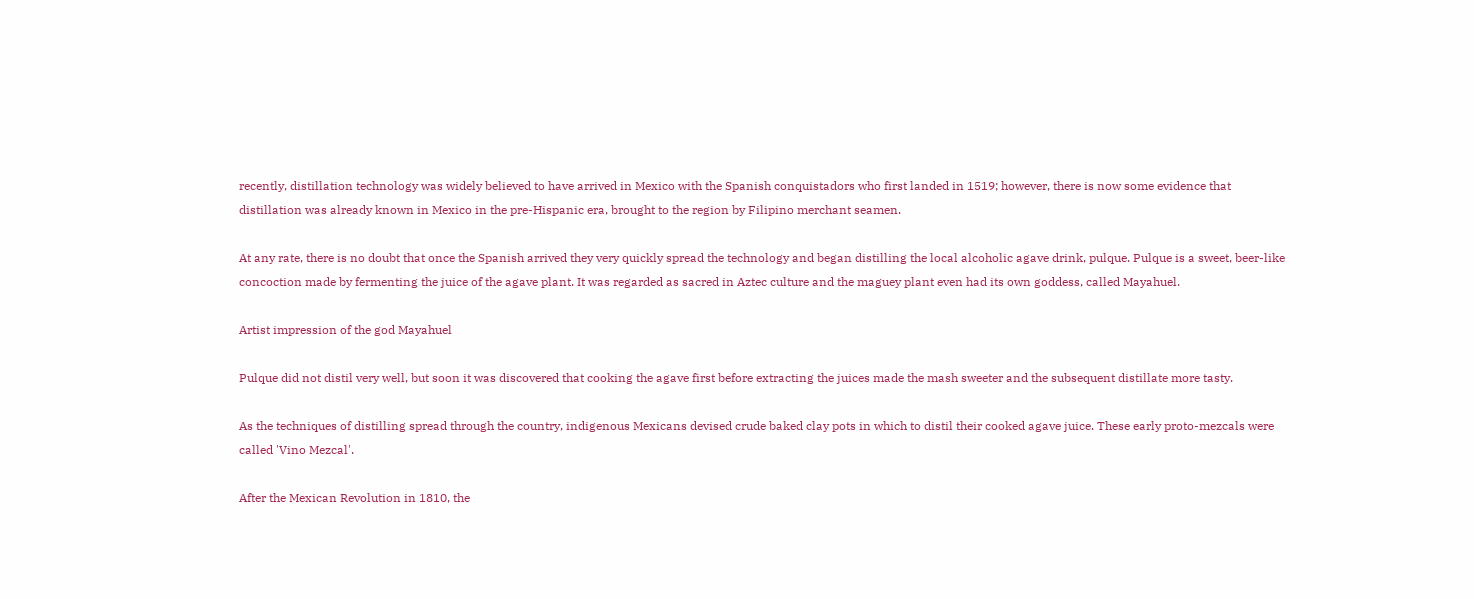recently, distillation technology was widely believed to have arrived in Mexico with the Spanish conquistadors who first landed in 1519; however, there is now some evidence that distillation was already known in Mexico in the pre-Hispanic era, brought to the region by Filipino merchant seamen.

At any rate, there is no doubt that once the Spanish arrived they very quickly spread the technology and began distilling the local alcoholic agave drink, pulque. Pulque is a sweet, beer-like concoction made by fermenting the juice of the agave plant. It was regarded as sacred in Aztec culture and the maguey plant even had its own goddess, called Mayahuel.

Artist impression of the god Mayahuel

Pulque did not distil very well, but soon it was discovered that cooking the agave first before extracting the juices made the mash sweeter and the subsequent distillate more tasty.

As the techniques of distilling spread through the country, indigenous Mexicans devised crude baked clay pots in which to distil their cooked agave juice. These early proto-mezcals were called 'Vino Mezcal'.

After the Mexican Revolution in 1810, the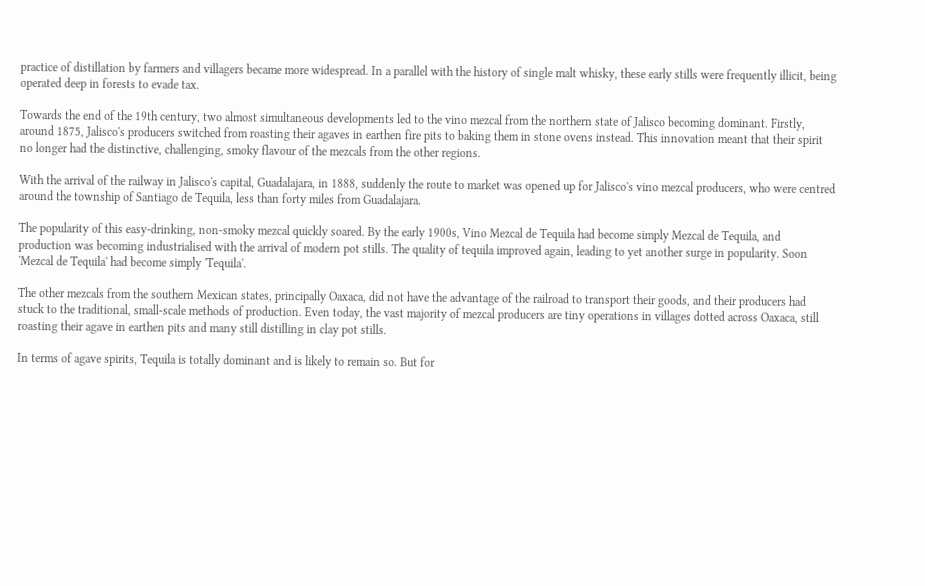practice of distillation by farmers and villagers became more widespread. In a parallel with the history of single malt whisky, these early stills were frequently illicit, being operated deep in forests to evade tax.

Towards the end of the 19th century, two almost simultaneous developments led to the vino mezcal from the northern state of Jalisco becoming dominant. Firstly, around 1875, Jalisco's producers switched from roasting their agaves in earthen fire pits to baking them in stone ovens instead. This innovation meant that their spirit no longer had the distinctive, challenging, smoky flavour of the mezcals from the other regions.

With the arrival of the railway in Jalisco's capital, Guadalajara, in 1888, suddenly the route to market was opened up for Jalisco's vino mezcal producers, who were centred around the township of Santiago de Tequila, less than forty miles from Guadalajara.

The popularity of this easy-drinking, non-smoky mezcal quickly soared. By the early 1900s, Vino Mezcal de Tequila had become simply Mezcal de Tequila, and production was becoming industrialised with the arrival of modern pot stills. The quality of tequila improved again, leading to yet another surge in popularity. Soon 'Mezcal de Tequila' had become simply 'Tequila'.

The other mezcals from the southern Mexican states, principally Oaxaca, did not have the advantage of the railroad to transport their goods, and their producers had stuck to the traditional, small-scale methods of production. Even today, the vast majority of mezcal producers are tiny operations in villages dotted across Oaxaca, still roasting their agave in earthen pits and many still distilling in clay pot stills.

In terms of agave spirits, Tequila is totally dominant and is likely to remain so. But for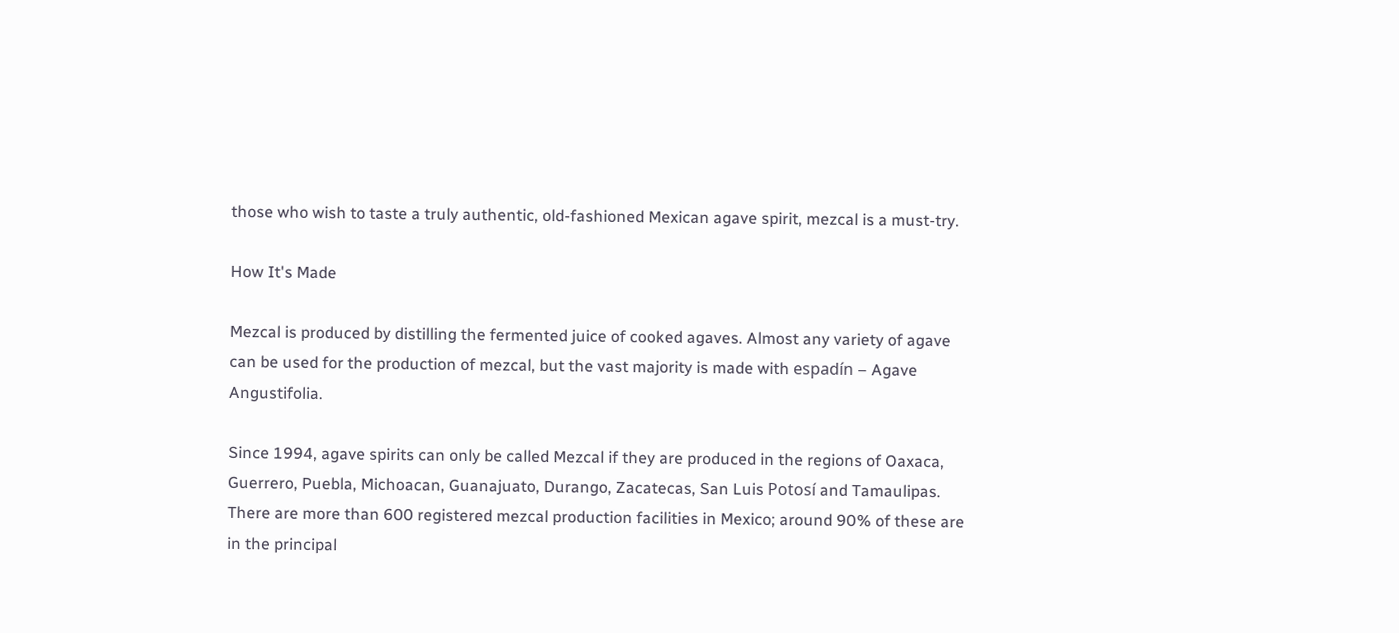those who wish to taste a truly authentic, old-fashioned Mexican agave spirit, mezcal is a must-try.

How It's Made

Mezcal is produced by distilling the fermented juice of cooked agaves. Almost any variety of agave can be used for the production of mezcal, but the vast majority is made with espadín – Agave Angustifolia.

Since 1994, agave spirits can only be called Mezcal if they are produced in the regions of Oaxaca, Guerrero, Puebla, Michoacan, Guanajuato, Durango, Zacatecas, San Luis Potosí and Tamaulipas. There are more than 600 registered mezcal production facilities in Mexico; around 90% of these are in the principal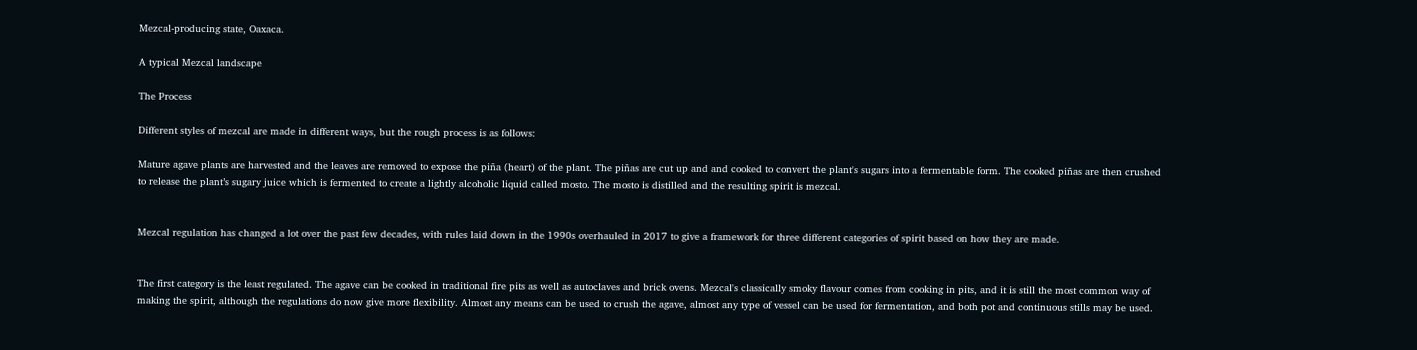Mezcal-producing state, Oaxaca.

A typical Mezcal landscape

The Process

Different styles of mezcal are made in different ways, but the rough process is as follows:

Mature agave plants are harvested and the leaves are removed to expose the piña (heart) of the plant. The piñas are cut up and and cooked to convert the plant's sugars into a fermentable form. The cooked piñas are then crushed to release the plant’s sugary juice which is fermented to create a lightly alcoholic liquid called mosto. The mosto is distilled and the resulting spirit is mezcal.


Mezcal regulation has changed a lot over the past few decades, with rules laid down in the 1990s overhauled in 2017 to give a framework for three different categories of spirit based on how they are made.


The first category is the least regulated. The agave can be cooked in traditional fire pits as well as autoclaves and brick ovens. Mezcal's classically smoky flavour comes from cooking in pits, and it is still the most common way of making the spirit, although the regulations do now give more flexibility. Almost any means can be used to crush the agave, almost any type of vessel can be used for fermentation, and both pot and continuous stills may be used.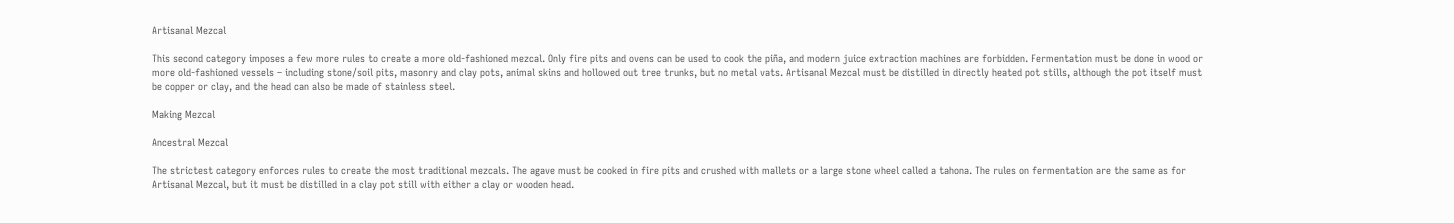Artisanal Mezcal

This second category imposes a few more rules to create a more old-fashioned mezcal. Only fire pits and ovens can be used to cook the piña, and modern juice extraction machines are forbidden. Fermentation must be done in wood or more old-fashioned vessels – including stone/soil pits, masonry and clay pots, animal skins and hollowed out tree trunks, but no metal vats. Artisanal Mezcal must be distilled in directly heated pot stills, although the pot itself must be copper or clay, and the head can also be made of stainless steel.

Making Mezcal

Ancestral Mezcal

The strictest category enforces rules to create the most traditional mezcals. The agave must be cooked in fire pits and crushed with mallets or a large stone wheel called a tahona. The rules on fermentation are the same as for Artisanal Mezcal, but it must be distilled in a clay pot still with either a clay or wooden head.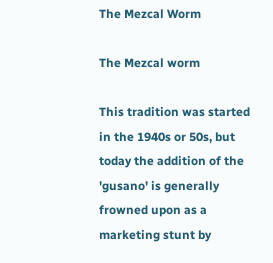The Mezcal Worm

The Mezcal worm

This tradition was started in the 1940s or 50s, but today the addition of the 'gusano' is generally frowned upon as a marketing stunt by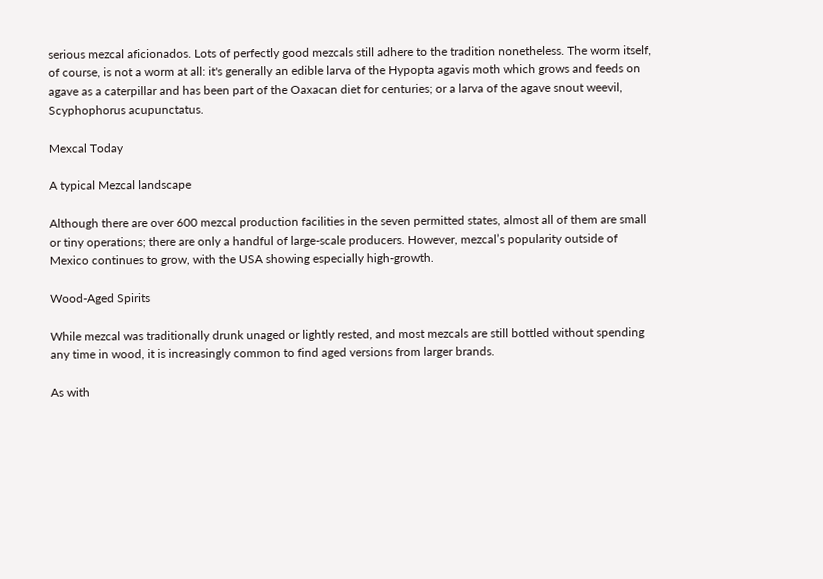serious mezcal aficionados. Lots of perfectly good mezcals still adhere to the tradition nonetheless. The worm itself, of course, is not a worm at all: it's generally an edible larva of the Hypopta agavis moth which grows and feeds on agave as a caterpillar and has been part of the Oaxacan diet for centuries; or a larva of the agave snout weevil, Scyphophorus acupunctatus.

Mexcal Today

A typical Mezcal landscape

Although there are over 600 mezcal production facilities in the seven permitted states, almost all of them are small or tiny operations; there are only a handful of large-scale producers. However, mezcal’s popularity outside of Mexico continues to grow, with the USA showing especially high-growth.

Wood-Aged Spirits

While mezcal was traditionally drunk unaged or lightly rested, and most mezcals are still bottled without spending any time in wood, it is increasingly common to find aged versions from larger brands.

As with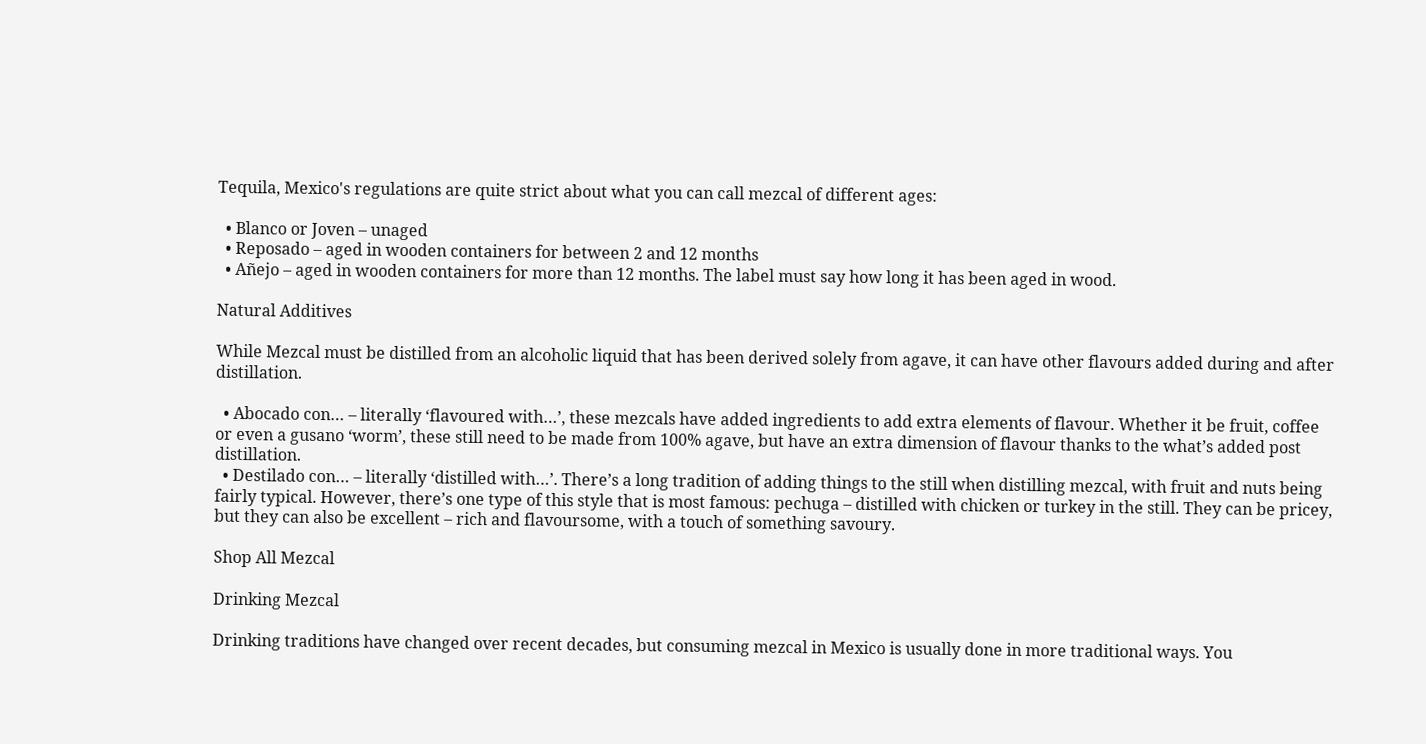Tequila, Mexico's regulations are quite strict about what you can call mezcal of different ages:

  • Blanco or Joven – unaged
  • Reposado – aged in wooden containers for between 2 and 12 months
  • Añejo – aged in wooden containers for more than 12 months. The label must say how long it has been aged in wood.

Natural Additives

While Mezcal must be distilled from an alcoholic liquid that has been derived solely from agave, it can have other flavours added during and after distillation.

  • Abocado con… – literally ‘flavoured with…’, these mezcals have added ingredients to add extra elements of flavour. Whether it be fruit, coffee or even a gusano ‘worm’, these still need to be made from 100% agave, but have an extra dimension of flavour thanks to the what’s added post distillation.
  • Destilado con… – literally ‘distilled with…’. There’s a long tradition of adding things to the still when distilling mezcal, with fruit and nuts being fairly typical. However, there’s one type of this style that is most famous: pechuga – distilled with chicken or turkey in the still. They can be pricey, but they can also be excellent – rich and flavoursome, with a touch of something savoury.

Shop All Mezcal

Drinking Mezcal

Drinking traditions have changed over recent decades, but consuming mezcal in Mexico is usually done in more traditional ways. You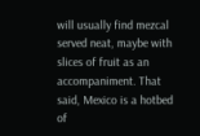will usually find mezcal served neat, maybe with slices of fruit as an accompaniment. That said, Mexico is a hotbed of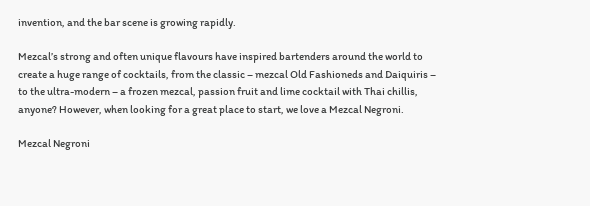invention, and the bar scene is growing rapidly.

Mezcal’s strong and often unique flavours have inspired bartenders around the world to create a huge range of cocktails, from the classic – mezcal Old Fashioneds and Daiquiris – to the ultra-modern – a frozen mezcal, passion fruit and lime cocktail with Thai chillis, anyone? However, when looking for a great place to start, we love a Mezcal Negroni.

Mezcal Negroni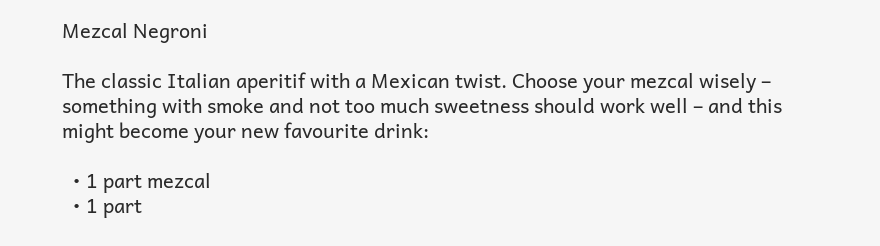Mezcal Negroni

The classic Italian aperitif with a Mexican twist. Choose your mezcal wisely – something with smoke and not too much sweetness should work well – and this might become your new favourite drink:

  • 1 part mezcal
  • 1 part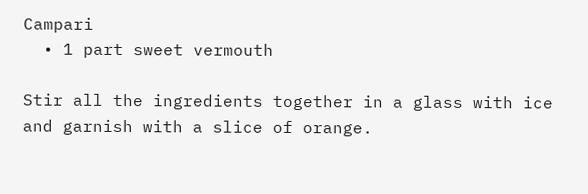Campari
  • 1 part sweet vermouth

Stir all the ingredients together in a glass with ice and garnish with a slice of orange.